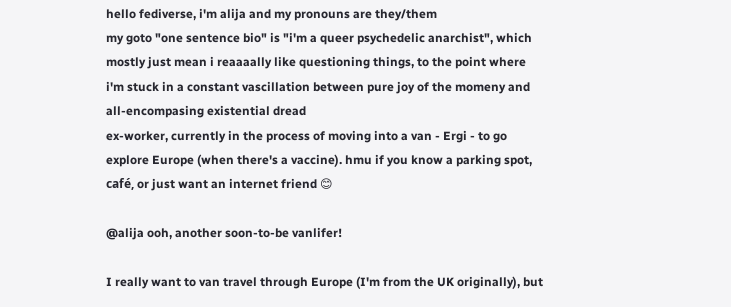hello fediverse, i'm alija and my pronouns are they/them
my goto "one sentence bio" is "i'm a queer psychedelic anarchist", which mostly just mean i reaaaally like questioning things, to the point where i'm stuck in a constant vascillation between pure joy of the momeny and all-encompasing existential dread
ex-worker, currently in the process of moving into a van - Ergi - to go explore Europe (when there's a vaccine). hmu if you know a parking spot, café, or just want an internet friend 😊

@alija ooh, another soon-to-be vanlifer!

I really want to van travel through Europe (I'm from the UK originally), but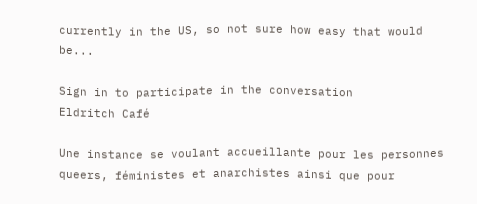currently in the US, so not sure how easy that would be...

Sign in to participate in the conversation
Eldritch Café

Une instance se voulant accueillante pour les personnes queers, féministes et anarchistes ainsi que pour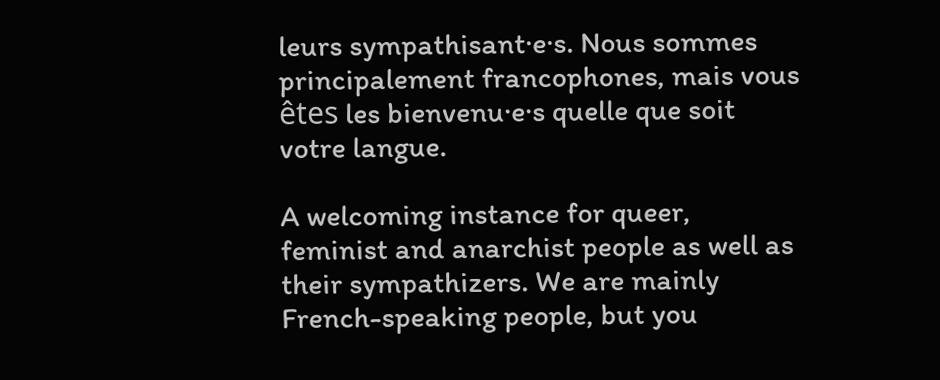leurs sympathisant·e·s. Nous sommes principalement francophones, mais vous êtes les bienvenu·e·s quelle que soit votre langue.

A welcoming instance for queer, feminist and anarchist people as well as their sympathizers. We are mainly French-speaking people, but you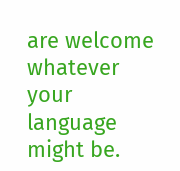are welcome whatever your language might be.